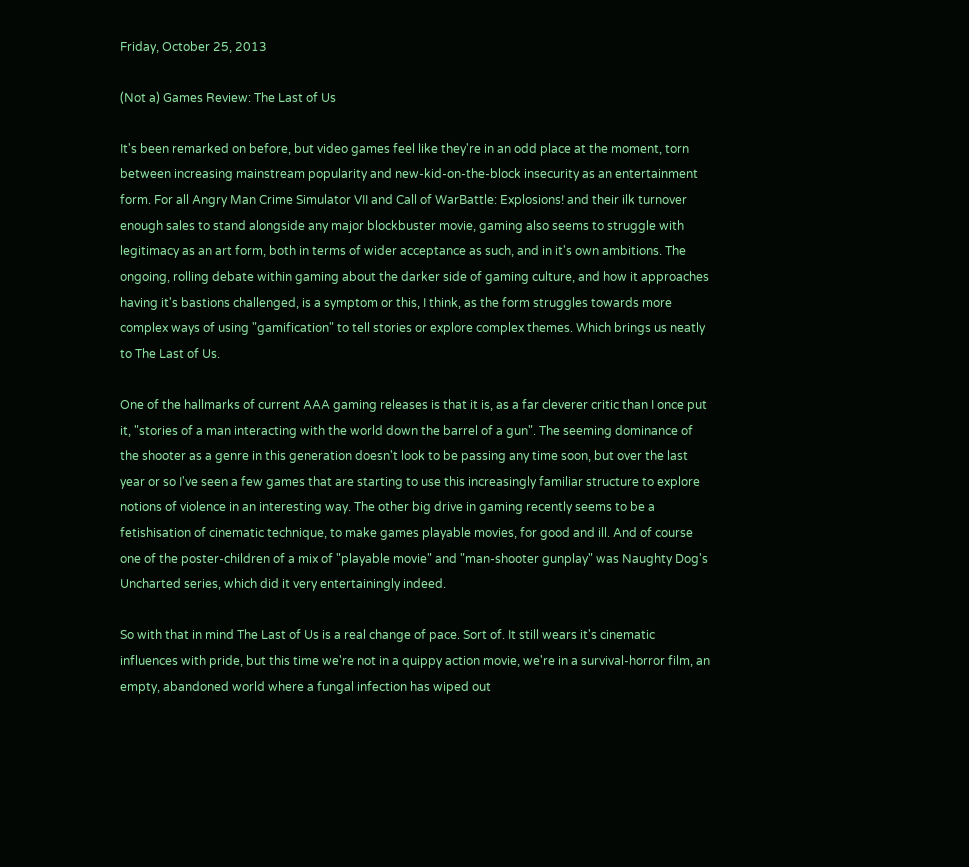Friday, October 25, 2013

(Not a) Games Review: The Last of Us

It's been remarked on before, but video games feel like they're in an odd place at the moment, torn between increasing mainstream popularity and new-kid-on-the-block insecurity as an entertainment form. For all Angry Man Crime Simulator VII and Call of WarBattle: Explosions! and their ilk turnover enough sales to stand alongside any major blockbuster movie, gaming also seems to struggle with legitimacy as an art form, both in terms of wider acceptance as such, and in it's own ambitions. The ongoing, rolling debate within gaming about the darker side of gaming culture, and how it approaches having it's bastions challenged, is a symptom or this, I think, as the form struggles towards more complex ways of using "gamification" to tell stories or explore complex themes. Which brings us neatly to The Last of Us.

One of the hallmarks of current AAA gaming releases is that it is, as a far cleverer critic than I once put it, "stories of a man interacting with the world down the barrel of a gun". The seeming dominance of the shooter as a genre in this generation doesn't look to be passing any time soon, but over the last year or so I've seen a few games that are starting to use this increasingly familiar structure to explore notions of violence in an interesting way. The other big drive in gaming recently seems to be a fetishisation of cinematic technique, to make games playable movies, for good and ill. And of course one of the poster-children of a mix of "playable movie" and "man-shooter gunplay" was Naughty Dog's Uncharted series, which did it very entertainingly indeed.

So with that in mind The Last of Us is a real change of pace. Sort of. It still wears it's cinematic influences with pride, but this time we're not in a quippy action movie, we're in a survival-horror film, an empty, abandoned world where a fungal infection has wiped out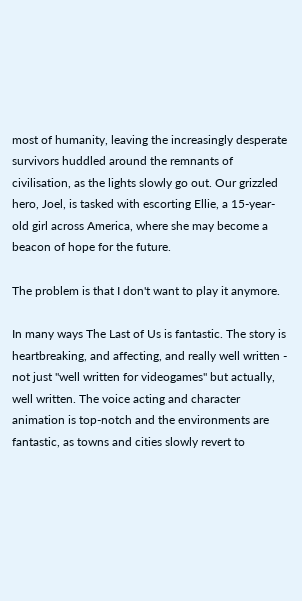most of humanity, leaving the increasingly desperate survivors huddled around the remnants of civilisation, as the lights slowly go out. Our grizzled hero, Joel, is tasked with escorting Ellie, a 15-year-old girl across America, where she may become a beacon of hope for the future.

The problem is that I don't want to play it anymore.

In many ways The Last of Us is fantastic. The story is heartbreaking, and affecting, and really well written - not just "well written for videogames" but actually, well written. The voice acting and character animation is top-notch and the environments are fantastic, as towns and cities slowly revert to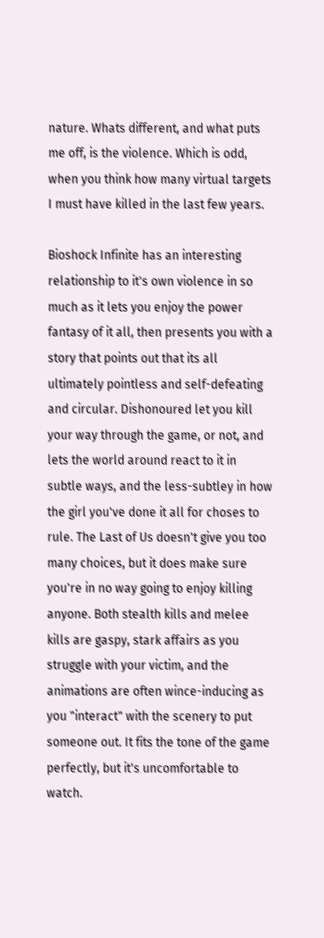nature. Whats different, and what puts me off, is the violence. Which is odd, when you think how many virtual targets I must have killed in the last few years.

Bioshock Infinite has an interesting relationship to it's own violence in so much as it lets you enjoy the power fantasy of it all, then presents you with a story that points out that its all ultimately pointless and self-defeating and circular. Dishonoured let you kill your way through the game, or not, and lets the world around react to it in subtle ways, and the less-subtley in how the girl you've done it all for choses to rule. The Last of Us doesn't give you too many choices, but it does make sure you're in no way going to enjoy killing anyone. Both stealth kills and melee kills are gaspy, stark affairs as you struggle with your victim, and the animations are often wince-inducing as you "interact" with the scenery to put someone out. It fits the tone of the game perfectly, but it's uncomfortable to watch.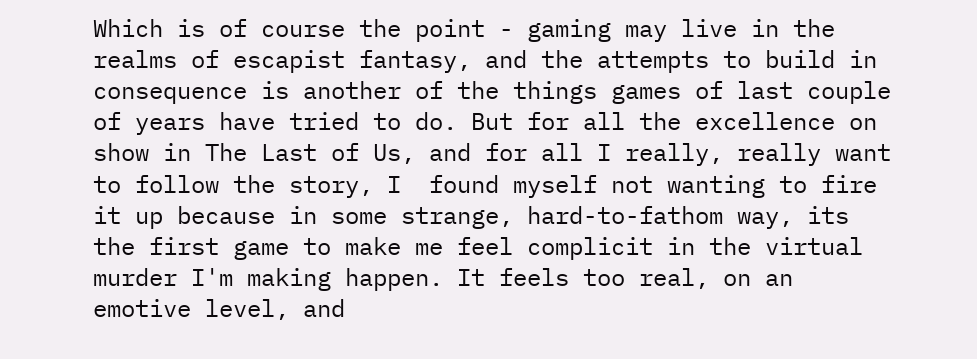Which is of course the point - gaming may live in the realms of escapist fantasy, and the attempts to build in consequence is another of the things games of last couple of years have tried to do. But for all the excellence on show in The Last of Us, and for all I really, really want to follow the story, I  found myself not wanting to fire it up because in some strange, hard-to-fathom way, its the first game to make me feel complicit in the virtual murder I'm making happen. It feels too real, on an emotive level, and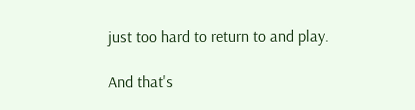just too hard to return to and play.

And that's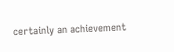certainly an achievement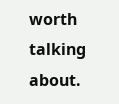worth talking about.